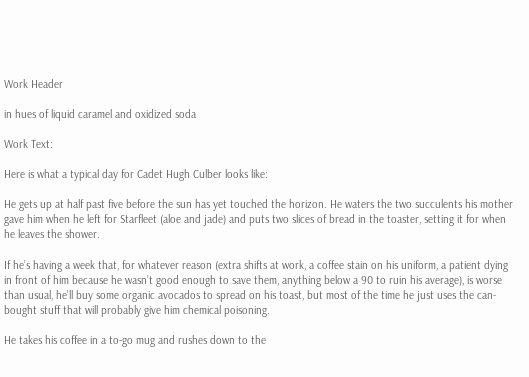Work Header

in hues of liquid caramel and oxidized soda

Work Text:

Here is what a typical day for Cadet Hugh Culber looks like:

He gets up at half past five before the sun has yet touched the horizon. He waters the two succulents his mother gave him when he left for Starfleet (aloe and jade) and puts two slices of bread in the toaster, setting it for when he leaves the shower.

If he’s having a week that, for whatever reason (extra shifts at work, a coffee stain on his uniform, a patient dying in front of him because he wasn’t good enough to save them, anything below a 90 to ruin his average), is worse than usual, he’ll buy some organic avocados to spread on his toast, but most of the time he just uses the can-bought stuff that will probably give him chemical poisoning.

He takes his coffee in a to-go mug and rushes down to the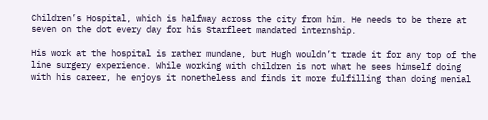Children’s Hospital, which is halfway across the city from him. He needs to be there at seven on the dot every day for his Starfleet mandated internship.

His work at the hospital is rather mundane, but Hugh wouldn’t trade it for any top of the line surgery experience. While working with children is not what he sees himself doing with his career, he enjoys it nonetheless and finds it more fulfilling than doing menial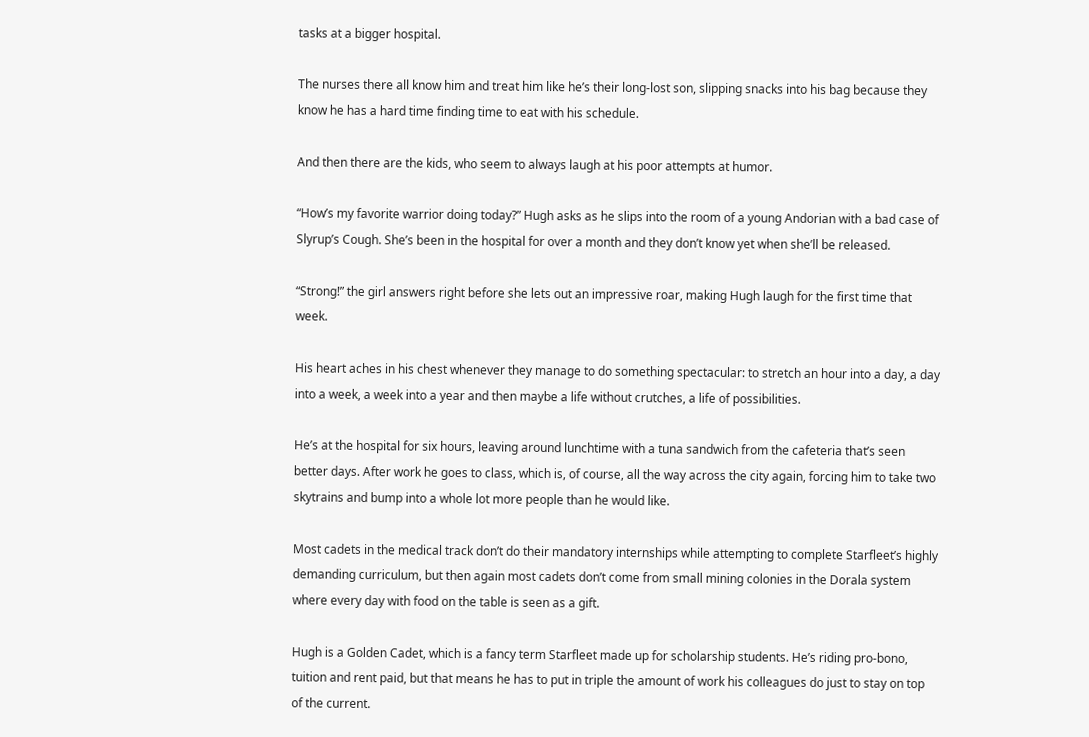tasks at a bigger hospital.

The nurses there all know him and treat him like he’s their long-lost son, slipping snacks into his bag because they know he has a hard time finding time to eat with his schedule.

And then there are the kids, who seem to always laugh at his poor attempts at humor.

“How’s my favorite warrior doing today?” Hugh asks as he slips into the room of a young Andorian with a bad case of Slyrup’s Cough. She’s been in the hospital for over a month and they don’t know yet when she’ll be released.

“Strong!” the girl answers right before she lets out an impressive roar, making Hugh laugh for the first time that week.

His heart aches in his chest whenever they manage to do something spectacular: to stretch an hour into a day, a day into a week, a week into a year and then maybe a life without crutches, a life of possibilities.

He’s at the hospital for six hours, leaving around lunchtime with a tuna sandwich from the cafeteria that’s seen better days. After work he goes to class, which is, of course, all the way across the city again, forcing him to take two skytrains and bump into a whole lot more people than he would like.

Most cadets in the medical track don’t do their mandatory internships while attempting to complete Starfleet’s highly demanding curriculum, but then again most cadets don’t come from small mining colonies in the Dorala system where every day with food on the table is seen as a gift.

Hugh is a Golden Cadet, which is a fancy term Starfleet made up for scholarship students. He’s riding pro-bono, tuition and rent paid, but that means he has to put in triple the amount of work his colleagues do just to stay on top of the current.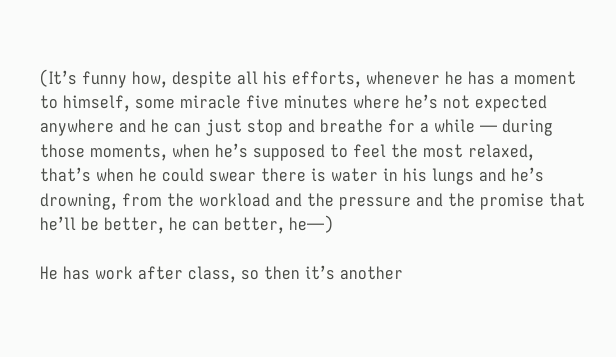(It’s funny how, despite all his efforts, whenever he has a moment to himself, some miracle five minutes where he’s not expected anywhere and he can just stop and breathe for a while — during those moments, when he’s supposed to feel the most relaxed, that’s when he could swear there is water in his lungs and he’s drowning, from the workload and the pressure and the promise that he’ll be better, he can better, he—)

He has work after class, so then it’s another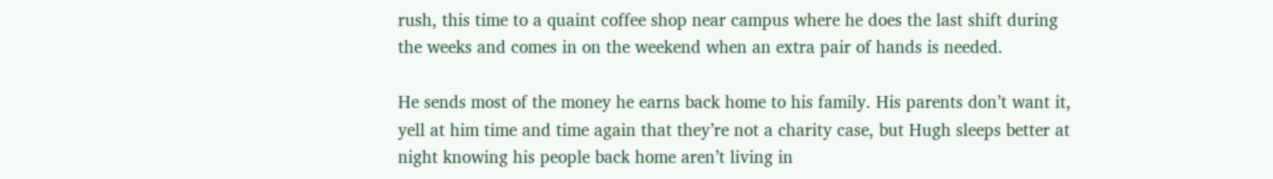rush, this time to a quaint coffee shop near campus where he does the last shift during the weeks and comes in on the weekend when an extra pair of hands is needed.

He sends most of the money he earns back home to his family. His parents don’t want it, yell at him time and time again that they’re not a charity case, but Hugh sleeps better at night knowing his people back home aren’t living in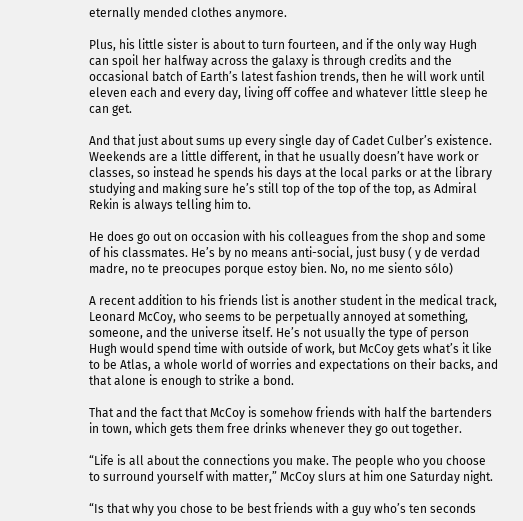eternally mended clothes anymore.

Plus, his little sister is about to turn fourteen, and if the only way Hugh can spoil her halfway across the galaxy is through credits and the occasional batch of Earth’s latest fashion trends, then he will work until eleven each and every day, living off coffee and whatever little sleep he can get.

And that just about sums up every single day of Cadet Culber’s existence. Weekends are a little different, in that he usually doesn’t have work or classes, so instead he spends his days at the local parks or at the library studying and making sure he’s still top of the top of the top, as Admiral Rekin is always telling him to.

He does go out on occasion with his colleagues from the shop and some of his classmates. He’s by no means anti-social, just busy ( y de verdad madre, no te preocupes porque estoy bien. No, no me siento sólo)

A recent addition to his friends list is another student in the medical track, Leonard McCoy, who seems to be perpetually annoyed at something, someone, and the universe itself. He’s not usually the type of person Hugh would spend time with outside of work, but McCoy gets what’s it like to be Atlas, a whole world of worries and expectations on their backs, and that alone is enough to strike a bond.

That and the fact that McCoy is somehow friends with half the bartenders in town, which gets them free drinks whenever they go out together.

“Life is all about the connections you make. The people who you choose to surround yourself with matter,” McCoy slurs at him one Saturday night.

“Is that why you chose to be best friends with a guy who’s ten seconds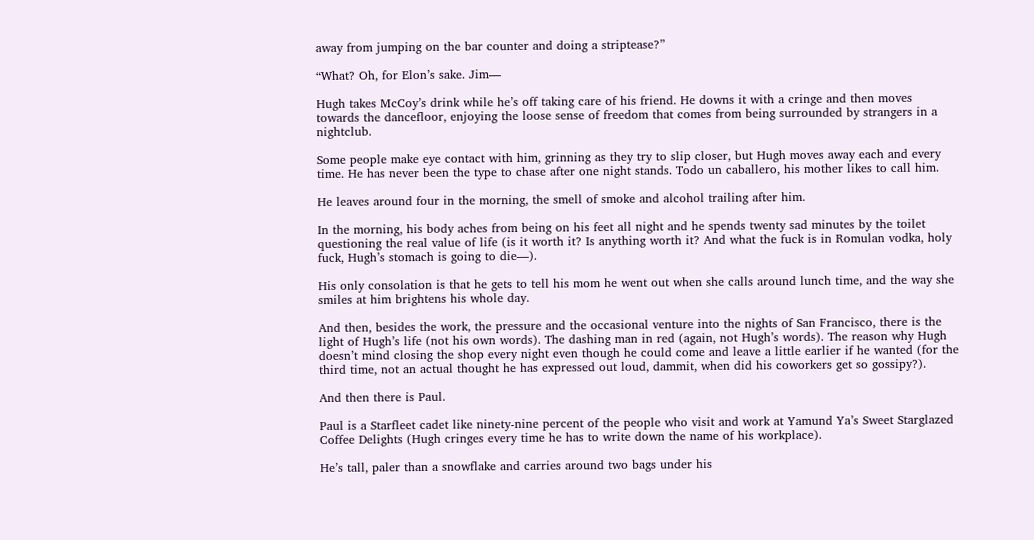away from jumping on the bar counter and doing a striptease?”

“What? Oh, for Elon’s sake. Jim—

Hugh takes McCoy’s drink while he’s off taking care of his friend. He downs it with a cringe and then moves towards the dancefloor, enjoying the loose sense of freedom that comes from being surrounded by strangers in a nightclub.

Some people make eye contact with him, grinning as they try to slip closer, but Hugh moves away each and every time. He has never been the type to chase after one night stands. Todo un caballero, his mother likes to call him.

He leaves around four in the morning, the smell of smoke and alcohol trailing after him.

In the morning, his body aches from being on his feet all night and he spends twenty sad minutes by the toilet questioning the real value of life (is it worth it? Is anything worth it? And what the fuck is in Romulan vodka, holy fuck, Hugh’s stomach is going to die—).

His only consolation is that he gets to tell his mom he went out when she calls around lunch time, and the way she smiles at him brightens his whole day.

And then, besides the work, the pressure and the occasional venture into the nights of San Francisco, there is the light of Hugh’s life (not his own words). The dashing man in red (again, not Hugh’s words). The reason why Hugh doesn’t mind closing the shop every night even though he could come and leave a little earlier if he wanted (for the third time, not an actual thought he has expressed out loud, dammit, when did his coworkers get so gossipy?).

And then there is Paul.

Paul is a Starfleet cadet like ninety-nine percent of the people who visit and work at Yamund Ya’s Sweet Starglazed Coffee Delights (Hugh cringes every time he has to write down the name of his workplace).

He’s tall, paler than a snowflake and carries around two bags under his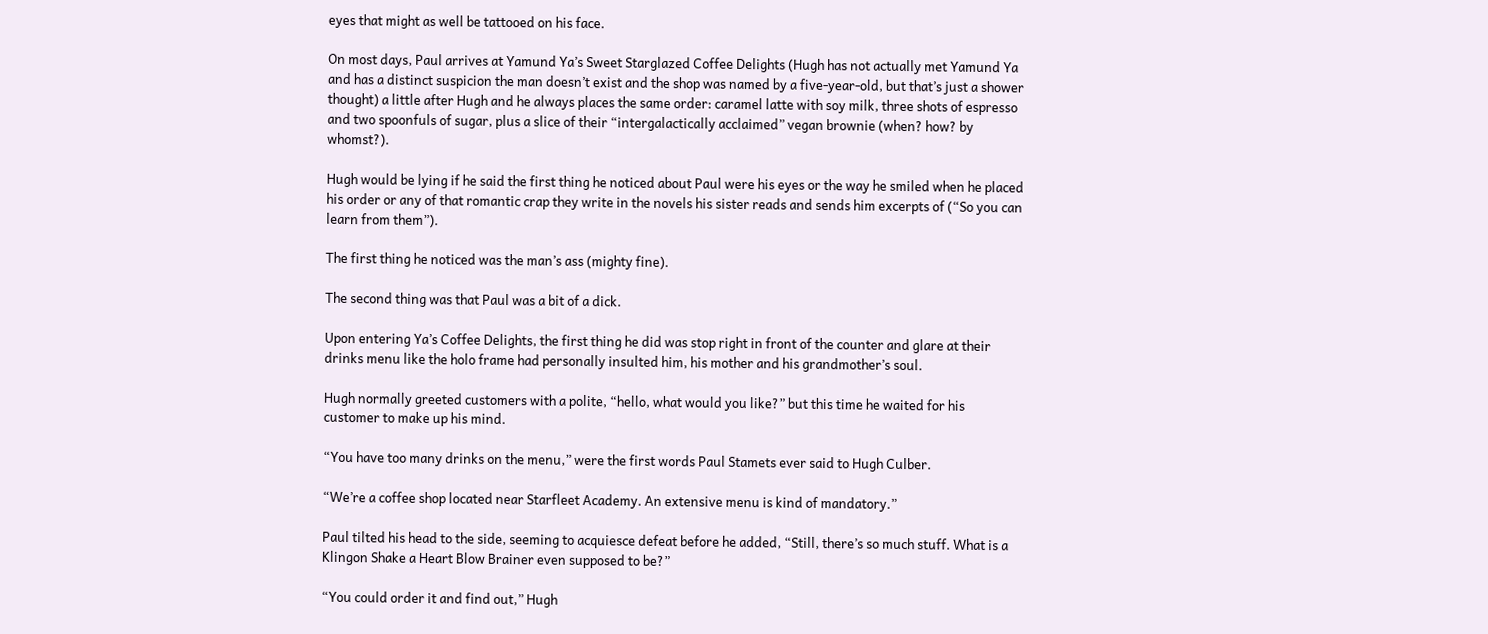eyes that might as well be tattooed on his face.

On most days, Paul arrives at Yamund Ya’s Sweet Starglazed Coffee Delights (Hugh has not actually met Yamund Ya and has a distinct suspicion the man doesn’t exist and the shop was named by a five-year-old, but that’s just a shower thought) a little after Hugh and he always places the same order: caramel latte with soy milk, three shots of espresso and two spoonfuls of sugar, plus a slice of their “intergalactically acclaimed” vegan brownie (when? how? by whomst?).

Hugh would be lying if he said the first thing he noticed about Paul were his eyes or the way he smiled when he placed his order or any of that romantic crap they write in the novels his sister reads and sends him excerpts of (“So you can learn from them”).

The first thing he noticed was the man’s ass (mighty fine).

The second thing was that Paul was a bit of a dick.

Upon entering Ya’s Coffee Delights, the first thing he did was stop right in front of the counter and glare at their drinks menu like the holo frame had personally insulted him, his mother and his grandmother’s soul.

Hugh normally greeted customers with a polite, “hello, what would you like?” but this time he waited for his customer to make up his mind.

“You have too many drinks on the menu,” were the first words Paul Stamets ever said to Hugh Culber.

“We’re a coffee shop located near Starfleet Academy. An extensive menu is kind of mandatory.”

Paul tilted his head to the side, seeming to acquiesce defeat before he added, “Still, there’s so much stuff. What is a Klingon Shake a Heart Blow Brainer even supposed to be?”

“You could order it and find out,” Hugh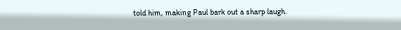told him, making Paul bark out a sharp laugh.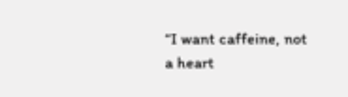“I want caffeine, not a heart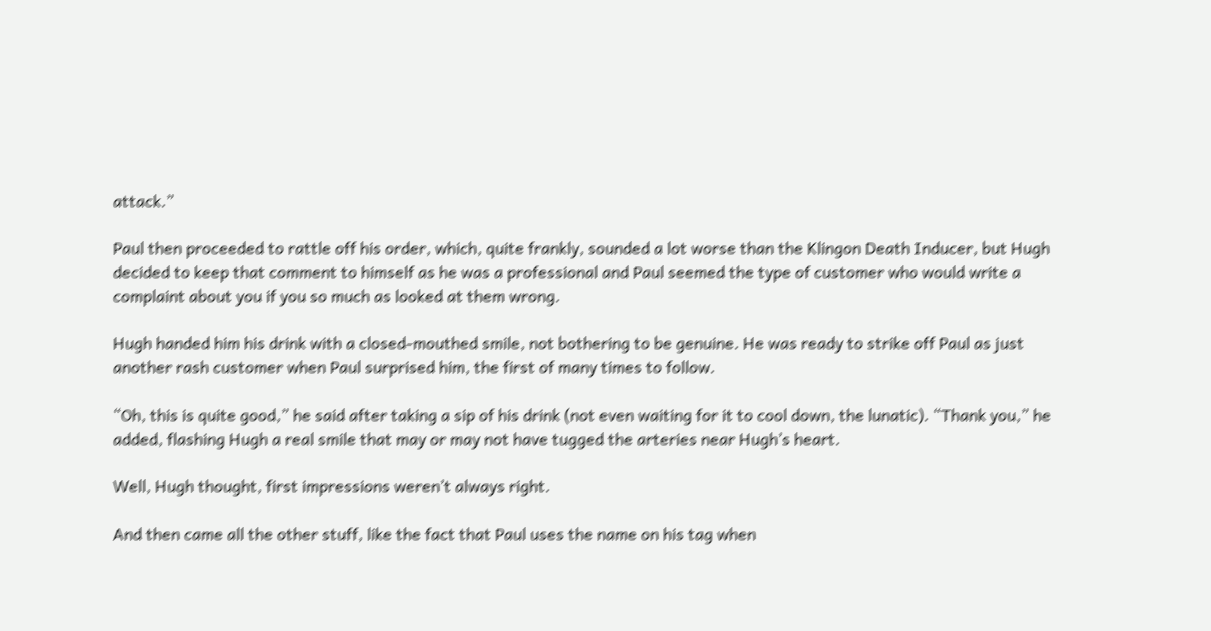attack.”

Paul then proceeded to rattle off his order, which, quite frankly, sounded a lot worse than the Klingon Death Inducer, but Hugh decided to keep that comment to himself as he was a professional and Paul seemed the type of customer who would write a complaint about you if you so much as looked at them wrong.

Hugh handed him his drink with a closed-mouthed smile, not bothering to be genuine. He was ready to strike off Paul as just another rash customer when Paul surprised him, the first of many times to follow.

“Oh, this is quite good,” he said after taking a sip of his drink (not even waiting for it to cool down, the lunatic). “Thank you,” he added, flashing Hugh a real smile that may or may not have tugged the arteries near Hugh’s heart.

Well, Hugh thought, first impressions weren’t always right.

And then came all the other stuff, like the fact that Paul uses the name on his tag when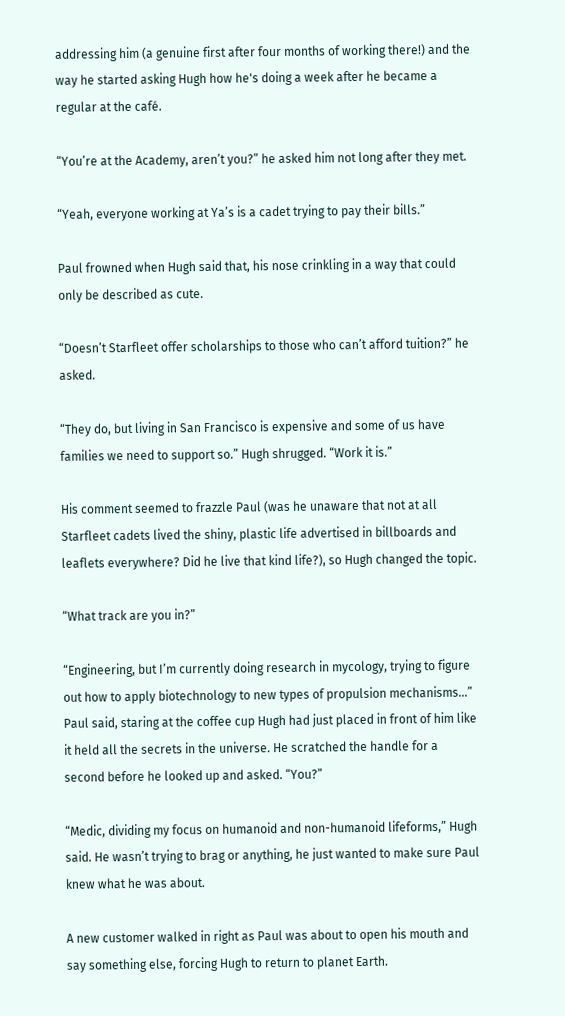addressing him (a genuine first after four months of working there!) and the way he started asking Hugh how he's doing a week after he became a regular at the café.

“You’re at the Academy, aren’t you?” he asked him not long after they met.

“Yeah, everyone working at Ya’s is a cadet trying to pay their bills.”

Paul frowned when Hugh said that, his nose crinkling in a way that could only be described as cute.

“Doesn’t Starfleet offer scholarships to those who can’t afford tuition?” he asked.

“They do, but living in San Francisco is expensive and some of us have families we need to support so.” Hugh shrugged. “Work it is.”

His comment seemed to frazzle Paul (was he unaware that not at all Starfleet cadets lived the shiny, plastic life advertised in billboards and leaflets everywhere? Did he live that kind life?), so Hugh changed the topic.

“What track are you in?”

“Engineering, but I’m currently doing research in mycology, trying to figure out how to apply biotechnology to new types of propulsion mechanisms...” Paul said, staring at the coffee cup Hugh had just placed in front of him like it held all the secrets in the universe. He scratched the handle for a second before he looked up and asked. “You?”

“Medic, dividing my focus on humanoid and non-humanoid lifeforms,” Hugh said. He wasn’t trying to brag or anything, he just wanted to make sure Paul knew what he was about.

A new customer walked in right as Paul was about to open his mouth and say something else, forcing Hugh to return to planet Earth.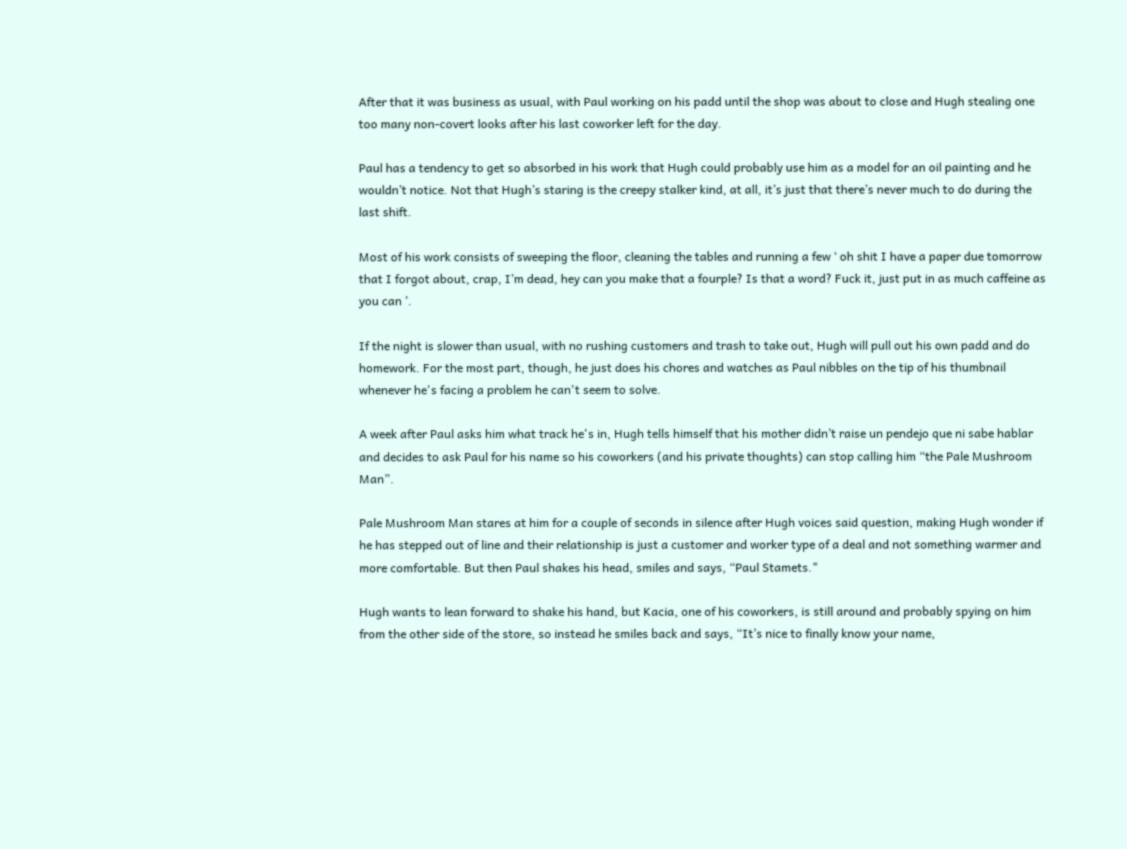After that it was business as usual, with Paul working on his padd until the shop was about to close and Hugh stealing one too many non-covert looks after his last coworker left for the day.

Paul has a tendency to get so absorbed in his work that Hugh could probably use him as a model for an oil painting and he wouldn’t notice. Not that Hugh’s staring is the creepy stalker kind, at all, it’s just that there’s never much to do during the last shift.

Most of his work consists of sweeping the floor, cleaning the tables and running a few ‘ oh shit I have a paper due tomorrow that I forgot about, crap, I’m dead, hey can you make that a fourple? Is that a word? Fuck it, just put in as much caffeine as you can ’.

If the night is slower than usual, with no rushing customers and trash to take out, Hugh will pull out his own padd and do homework. For the most part, though, he just does his chores and watches as Paul nibbles on the tip of his thumbnail whenever he's facing a problem he can't seem to solve.

A week after Paul asks him what track he's in, Hugh tells himself that his mother didn’t raise un pendejo que ni sabe hablar and decides to ask Paul for his name so his coworkers (and his private thoughts) can stop calling him “the Pale Mushroom Man”.

Pale Mushroom Man stares at him for a couple of seconds in silence after Hugh voices said question, making Hugh wonder if he has stepped out of line and their relationship is just a customer and worker type of a deal and not something warmer and more comfortable. But then Paul shakes his head, smiles and says, “Paul Stamets."

Hugh wants to lean forward to shake his hand, but Kacia, one of his coworkers, is still around and probably spying on him from the other side of the store, so instead he smiles back and says, “It’s nice to finally know your name,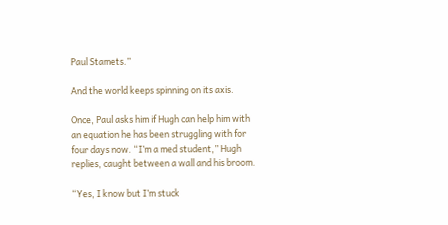Paul Stamets.”

And the world keeps spinning on its axis.

Once, Paul asks him if Hugh can help him with an equation he has been struggling with for four days now. “I’m a med student,” Hugh replies, caught between a wall and his broom.

“Yes, I know but I’m stuck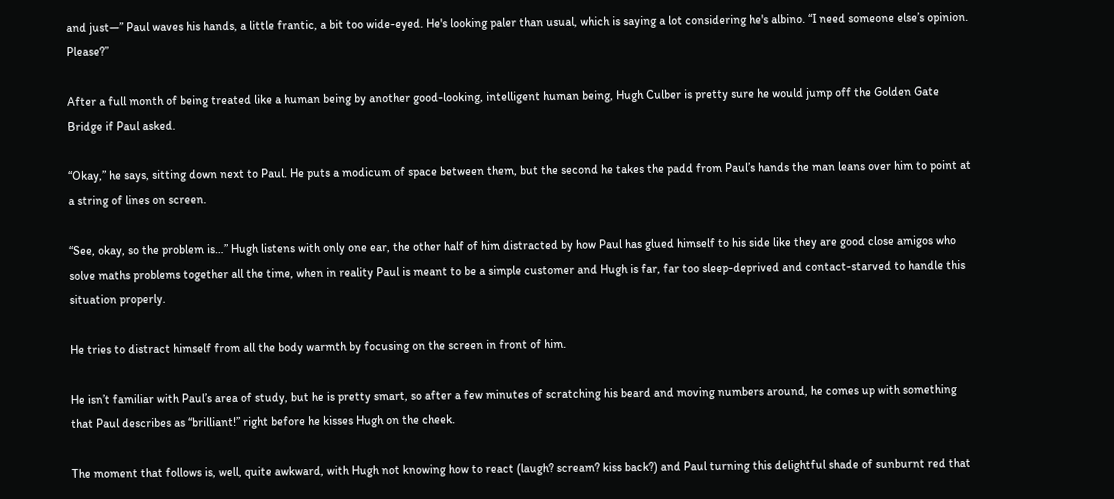and just—” Paul waves his hands, a little frantic, a bit too wide-eyed. He's looking paler than usual, which is saying a lot considering he's albino. “I need someone else’s opinion. Please?”

After a full month of being treated like a human being by another good-looking, intelligent human being, Hugh Culber is pretty sure he would jump off the Golden Gate Bridge if Paul asked.

“Okay,” he says, sitting down next to Paul. He puts a modicum of space between them, but the second he takes the padd from Paul’s hands the man leans over him to point at a string of lines on screen.

“See, okay, so the problem is…” Hugh listens with only one ear, the other half of him distracted by how Paul has glued himself to his side like they are good close amigos who solve maths problems together all the time, when in reality Paul is meant to be a simple customer and Hugh is far, far too sleep-deprived and contact-starved to handle this situation properly.

He tries to distract himself from all the body warmth by focusing on the screen in front of him.

He isn’t familiar with Paul’s area of study, but he is pretty smart, so after a few minutes of scratching his beard and moving numbers around, he comes up with something that Paul describes as “brilliant!” right before he kisses Hugh on the cheek.

The moment that follows is, well, quite awkward, with Hugh not knowing how to react (laugh? scream? kiss back?) and Paul turning this delightful shade of sunburnt red that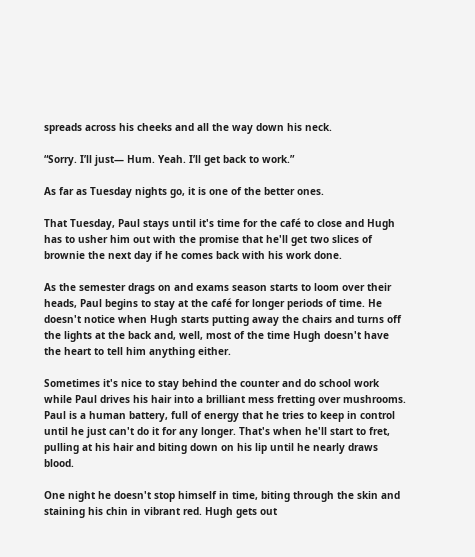spreads across his cheeks and all the way down his neck.

“Sorry. I’ll just— Hum. Yeah. I’ll get back to work.”

As far as Tuesday nights go, it is one of the better ones.

That Tuesday, Paul stays until it's time for the café to close and Hugh has to usher him out with the promise that he'll get two slices of brownie the next day if he comes back with his work done.

As the semester drags on and exams season starts to loom over their heads, Paul begins to stay at the café for longer periods of time. He doesn't notice when Hugh starts putting away the chairs and turns off the lights at the back and, well, most of the time Hugh doesn't have the heart to tell him anything either.

Sometimes it's nice to stay behind the counter and do school work while Paul drives his hair into a brilliant mess fretting over mushrooms. Paul is a human battery, full of energy that he tries to keep in control until he just can't do it for any longer. That's when he'll start to fret, pulling at his hair and biting down on his lip until he nearly draws blood.

One night he doesn't stop himself in time, biting through the skin and staining his chin in vibrant red. Hugh gets out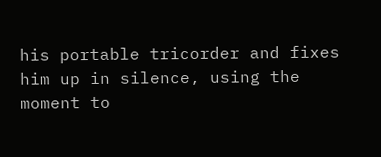his portable tricorder and fixes him up in silence, using the moment to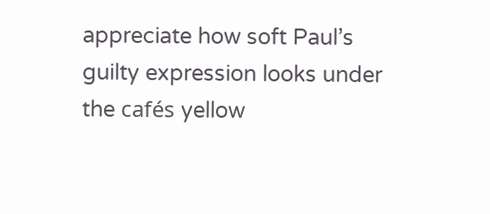appreciate how soft Paul’s guilty expression looks under the cafés yellow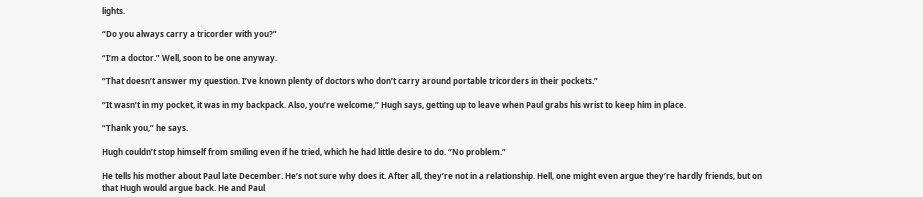lights.

“Do you always carry a tricorder with you?”

“I’m a doctor.” Well, soon to be one anyway.

“That doesn’t answer my question. I’ve known plenty of doctors who don’t carry around portable tricorders in their pockets.”

“It wasn’t in my pocket, it was in my backpack. Also, you’re welcome,” Hugh says, getting up to leave when Paul grabs his wrist to keep him in place.

“Thank you,” he says.

Hugh couldn’t stop himself from smiling even if he tried, which he had little desire to do. “No problem.”

He tells his mother about Paul late December. He’s not sure why does it. After all, they’re not in a relationship. Hell, one might even argue they’re hardly friends, but on that Hugh would argue back. He and Paul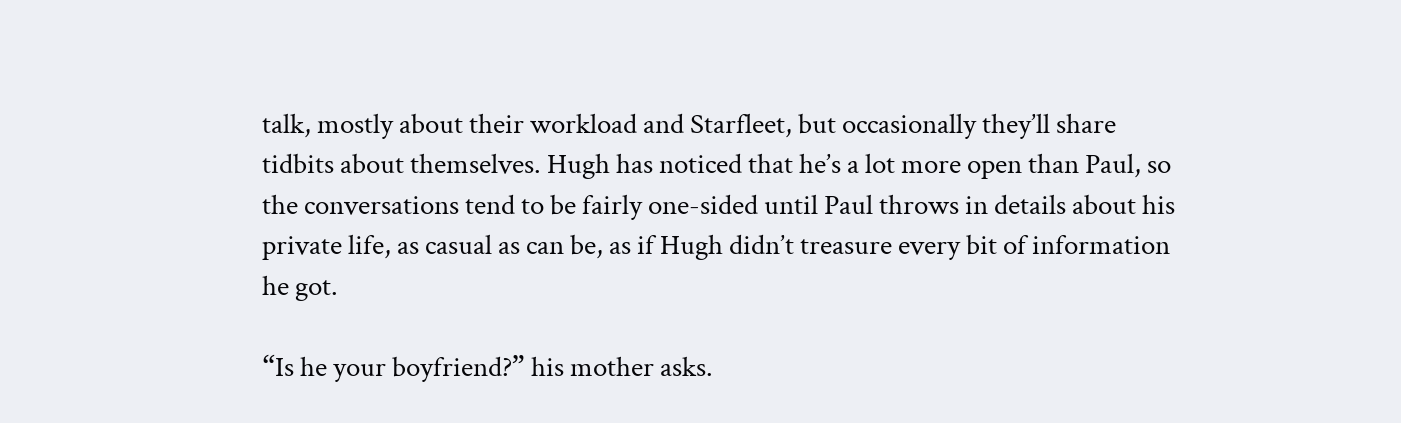talk, mostly about their workload and Starfleet, but occasionally they’ll share tidbits about themselves. Hugh has noticed that he’s a lot more open than Paul, so the conversations tend to be fairly one-sided until Paul throws in details about his private life, as casual as can be, as if Hugh didn’t treasure every bit of information he got.

“Is he your boyfriend?” his mother asks.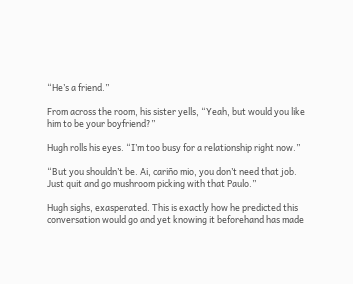“He’s a friend.”

From across the room, his sister yells, “Yeah, but would you like him to be your boyfriend?”

Hugh rolls his eyes. “I’m too busy for a relationship right now.”

“But you shouldn’t be. Ai, cariño mio, you don’t need that job. Just quit and go mushroom picking with that Paulo.”

Hugh sighs, exasperated. This is exactly how he predicted this conversation would go and yet knowing it beforehand has made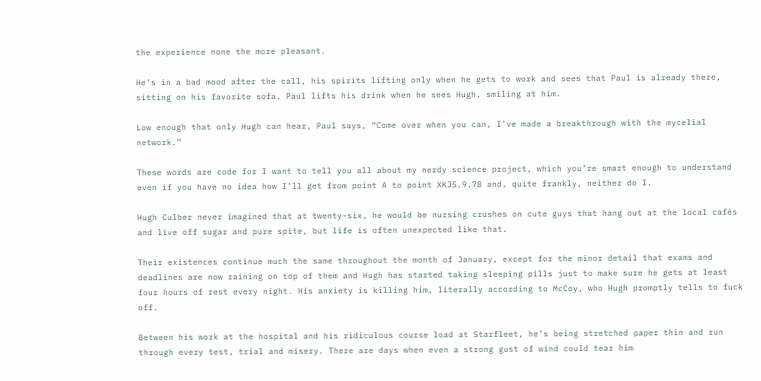the experience none the more pleasant.

He’s in a bad mood after the call, his spirits lifting only when he gets to work and sees that Paul is already there, sitting on his favorite sofa. Paul lifts his drink when he sees Hugh, smiling at him.

Low enough that only Hugh can hear, Paul says, “Come over when you can, I’ve made a breakthrough with the mycelial network.”

These words are code for I want to tell you all about my nerdy science project, which you’re smart enough to understand even if you have no idea how I’ll get from point A to point XKJ5.9.78 and, quite frankly, neither do I.

Hugh Culber never imagined that at twenty-six, he would be nursing crushes on cute guys that hang out at the local cafés and live off sugar and pure spite, but life is often unexpected like that.

Their existences continue much the same throughout the month of January, except for the minor detail that exams and deadlines are now raining on top of them and Hugh has started taking sleeping pills just to make sure he gets at least four hours of rest every night. His anxiety is killing him, literally according to McCoy, who Hugh promptly tells to fuck off.

Between his work at the hospital and his ridiculous course load at Starfleet, he’s being stretched paper thin and run through every test, trial and misery. There are days when even a strong gust of wind could tear him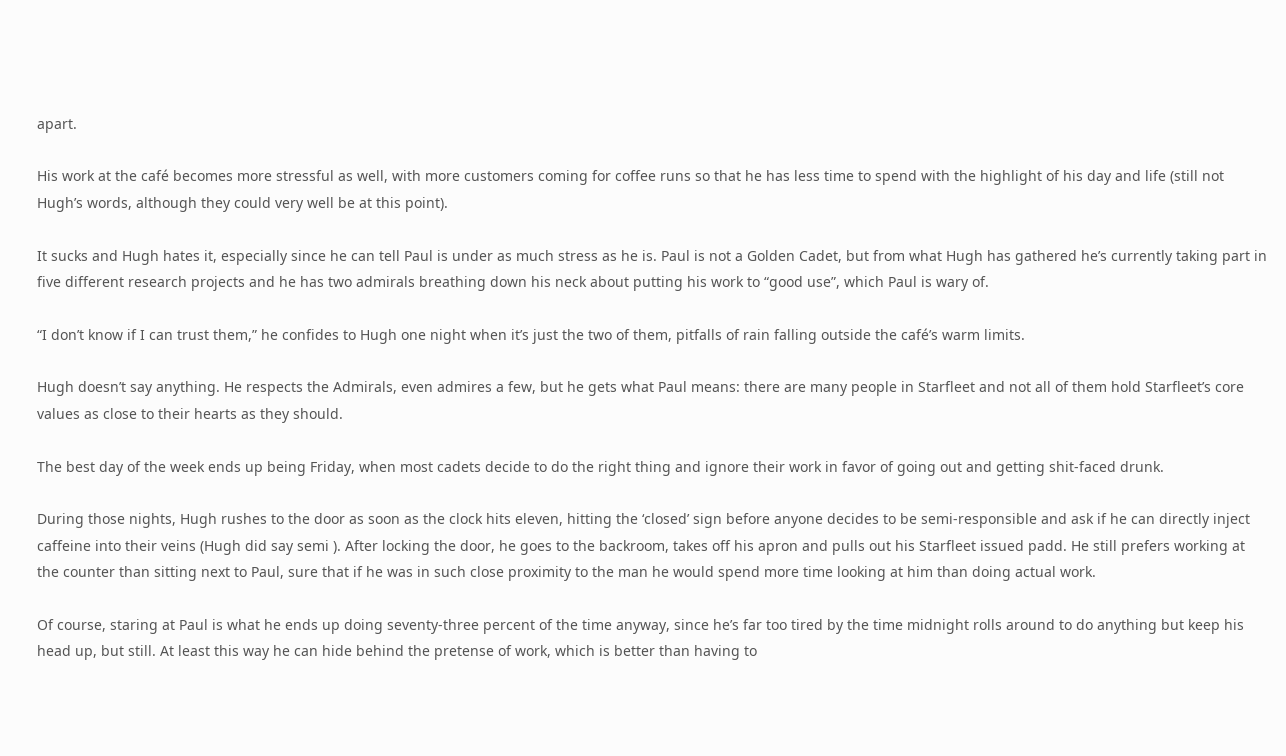apart.

His work at the café becomes more stressful as well, with more customers coming for coffee runs so that he has less time to spend with the highlight of his day and life (still not Hugh’s words, although they could very well be at this point).

It sucks and Hugh hates it, especially since he can tell Paul is under as much stress as he is. Paul is not a Golden Cadet, but from what Hugh has gathered he’s currently taking part in five different research projects and he has two admirals breathing down his neck about putting his work to “good use”, which Paul is wary of.

“I don’t know if I can trust them,” he confides to Hugh one night when it’s just the two of them, pitfalls of rain falling outside the café’s warm limits.

Hugh doesn’t say anything. He respects the Admirals, even admires a few, but he gets what Paul means: there are many people in Starfleet and not all of them hold Starfleet’s core values as close to their hearts as they should.

The best day of the week ends up being Friday, when most cadets decide to do the right thing and ignore their work in favor of going out and getting shit-faced drunk.

During those nights, Hugh rushes to the door as soon as the clock hits eleven, hitting the ‘closed’ sign before anyone decides to be semi-responsible and ask if he can directly inject caffeine into their veins (Hugh did say semi ). After locking the door, he goes to the backroom, takes off his apron and pulls out his Starfleet issued padd. He still prefers working at the counter than sitting next to Paul, sure that if he was in such close proximity to the man he would spend more time looking at him than doing actual work.

Of course, staring at Paul is what he ends up doing seventy-three percent of the time anyway, since he’s far too tired by the time midnight rolls around to do anything but keep his head up, but still. At least this way he can hide behind the pretense of work, which is better than having to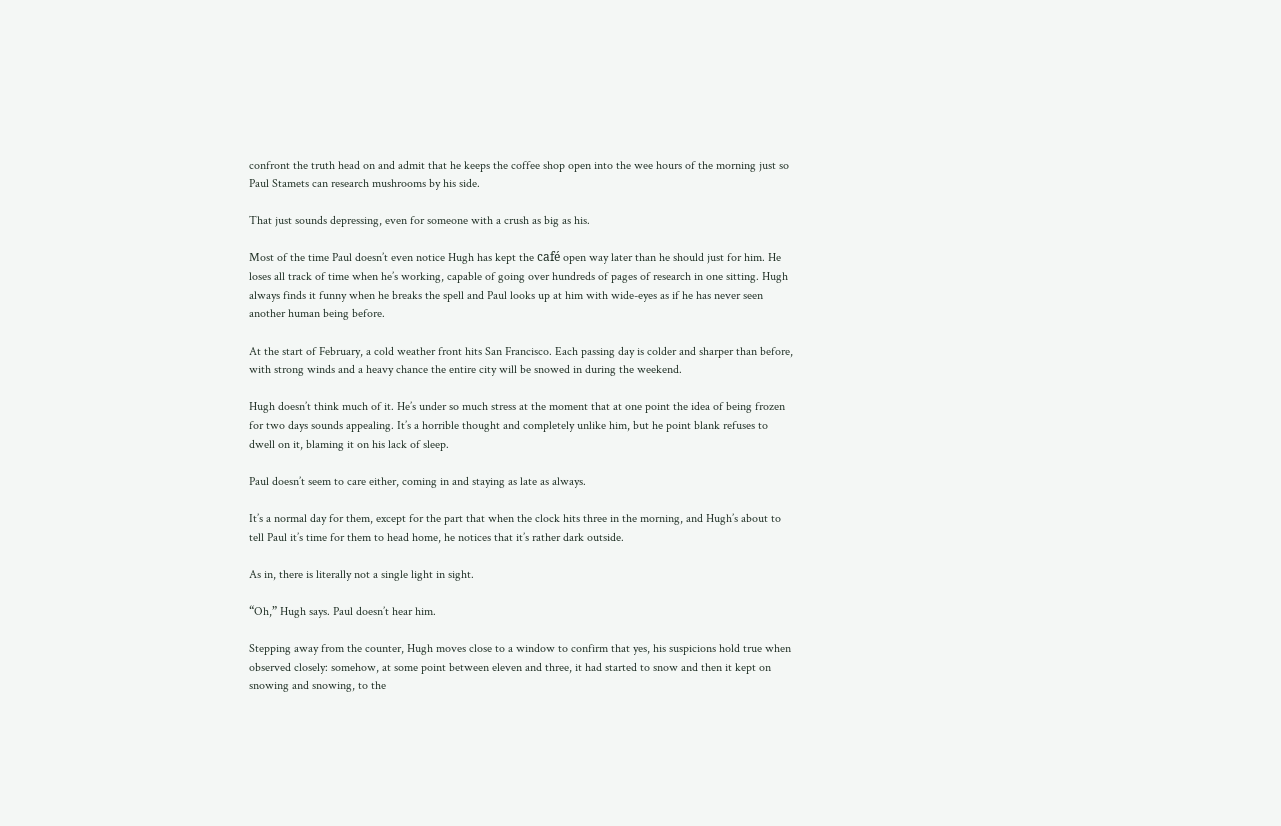confront the truth head on and admit that he keeps the coffee shop open into the wee hours of the morning just so Paul Stamets can research mushrooms by his side.

That just sounds depressing, even for someone with a crush as big as his.

Most of the time Paul doesn’t even notice Hugh has kept the café open way later than he should just for him. He loses all track of time when he’s working, capable of going over hundreds of pages of research in one sitting. Hugh always finds it funny when he breaks the spell and Paul looks up at him with wide-eyes as if he has never seen another human being before.

At the start of February, a cold weather front hits San Francisco. Each passing day is colder and sharper than before, with strong winds and a heavy chance the entire city will be snowed in during the weekend.

Hugh doesn’t think much of it. He’s under so much stress at the moment that at one point the idea of being frozen for two days sounds appealing. It’s a horrible thought and completely unlike him, but he point blank refuses to dwell on it, blaming it on his lack of sleep.

Paul doesn’t seem to care either, coming in and staying as late as always.

It’s a normal day for them, except for the part that when the clock hits three in the morning, and Hugh’s about to tell Paul it’s time for them to head home, he notices that it’s rather dark outside.

As in, there is literally not a single light in sight.

“Oh,” Hugh says. Paul doesn’t hear him.

Stepping away from the counter, Hugh moves close to a window to confirm that yes, his suspicions hold true when observed closely: somehow, at some point between eleven and three, it had started to snow and then it kept on snowing and snowing, to the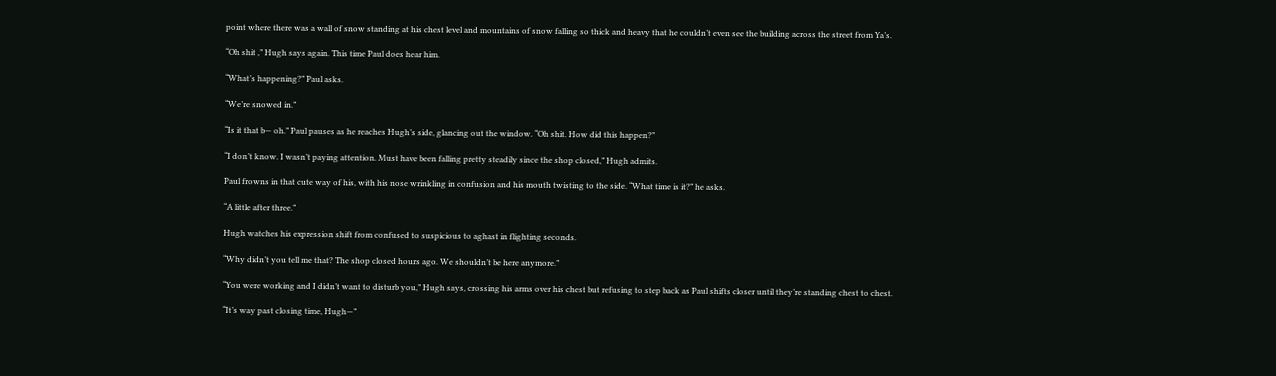point where there was a wall of snow standing at his chest level and mountains of snow falling so thick and heavy that he couldn’t even see the building across the street from Ya’s.

“Oh shit ,” Hugh says again. This time Paul does hear him.

“What’s happening?” Paul asks.

“We’re snowed in.”

“Is it that b— oh.” Paul pauses as he reaches Hugh’s side, glancing out the window. “Oh shit. How did this happen?”

“I don’t know. I wasn’t paying attention. Must have been falling pretty steadily since the shop closed,” Hugh admits.

Paul frowns in that cute way of his, with his nose wrinkling in confusion and his mouth twisting to the side. “What time is it?” he asks.

“A little after three.”

Hugh watches his expression shift from confused to suspicious to aghast in flighting seconds.

“Why didn’t you tell me that? The shop closed hours ago. We shouldn’t be here anymore.”

“You were working and I didn’t want to disturb you,” Hugh says, crossing his arms over his chest but refusing to step back as Paul shifts closer until they’re standing chest to chest.

“It’s way past closing time, Hugh—”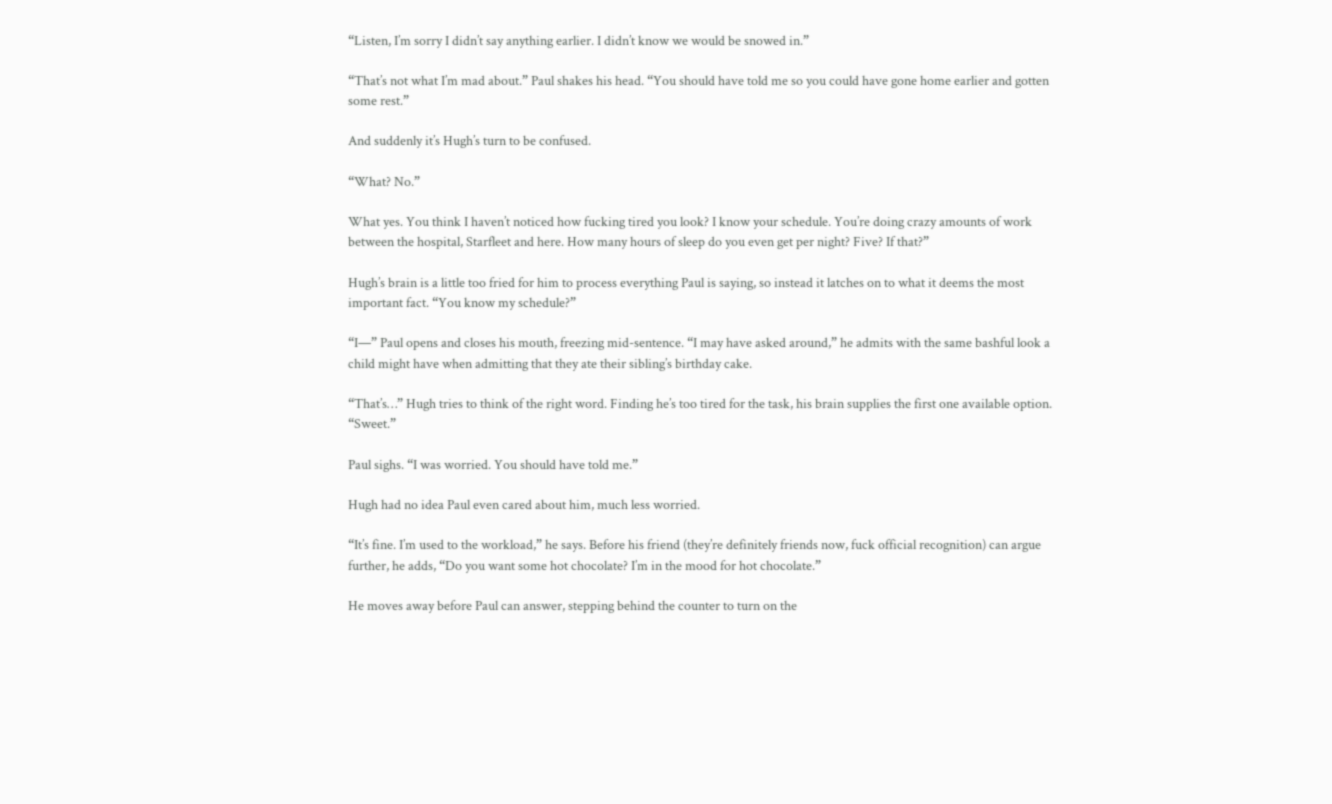“Listen, I’m sorry I didn’t say anything earlier. I didn’t know we would be snowed in.”

“That’s not what I’m mad about.” Paul shakes his head. “You should have told me so you could have gone home earlier and gotten some rest.”

And suddenly it’s Hugh’s turn to be confused.

“What? No.”

What yes. You think I haven’t noticed how fucking tired you look? I know your schedule. You’re doing crazy amounts of work between the hospital, Starfleet and here. How many hours of sleep do you even get per night? Five? If that?”

Hugh’s brain is a little too fried for him to process everything Paul is saying, so instead it latches on to what it deems the most important fact. “You know my schedule?”

“I—” Paul opens and closes his mouth, freezing mid-sentence. “I may have asked around,” he admits with the same bashful look a child might have when admitting that they ate their sibling’s birthday cake.

“That’s…” Hugh tries to think of the right word. Finding he’s too tired for the task, his brain supplies the first one available option. “Sweet.”

Paul sighs. “I was worried. You should have told me.”

Hugh had no idea Paul even cared about him, much less worried.

“It’s fine. I’m used to the workload,” he says. Before his friend (they’re definitely friends now, fuck official recognition) can argue further, he adds, “Do you want some hot chocolate? I’m in the mood for hot chocolate.”

He moves away before Paul can answer, stepping behind the counter to turn on the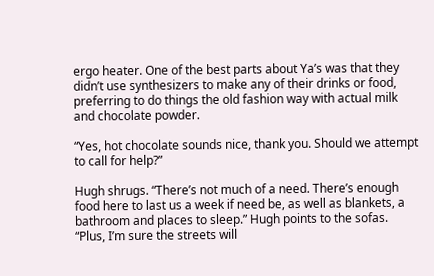ergo heater. One of the best parts about Ya’s was that they didn’t use synthesizers to make any of their drinks or food, preferring to do things the old fashion way with actual milk and chocolate powder.

“Yes, hot chocolate sounds nice, thank you. Should we attempt to call for help?”

Hugh shrugs. “There’s not much of a need. There’s enough food here to last us a week if need be, as well as blankets, a bathroom and places to sleep.” Hugh points to the sofas. “Plus, I’m sure the streets will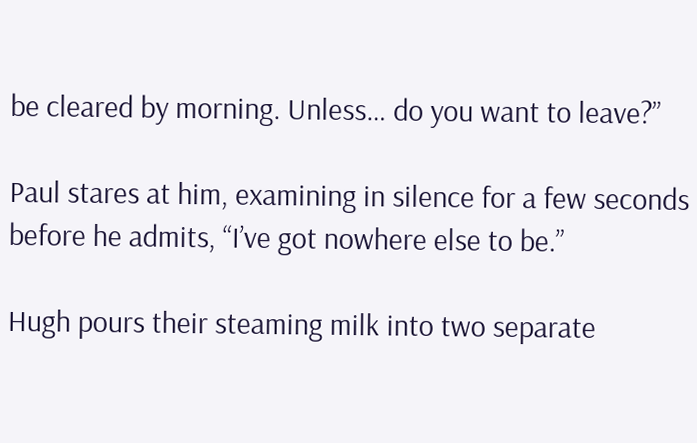be cleared by morning. Unless… do you want to leave?”

Paul stares at him, examining in silence for a few seconds before he admits, “I’ve got nowhere else to be.”

Hugh pours their steaming milk into two separate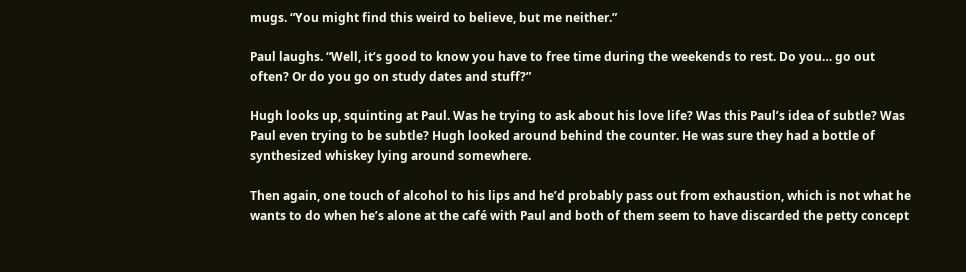mugs. “You might find this weird to believe, but me neither.”

Paul laughs. “Well, it’s good to know you have to free time during the weekends to rest. Do you… go out often? Or do you go on study dates and stuff?”

Hugh looks up, squinting at Paul. Was he trying to ask about his love life? Was this Paul’s idea of subtle? Was Paul even trying to be subtle? Hugh looked around behind the counter. He was sure they had a bottle of synthesized whiskey lying around somewhere.

Then again, one touch of alcohol to his lips and he’d probably pass out from exhaustion, which is not what he wants to do when he’s alone at the café with Paul and both of them seem to have discarded the petty concept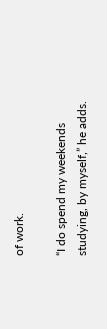of work.

“I do spend my weekends studying, by myself,” he adds.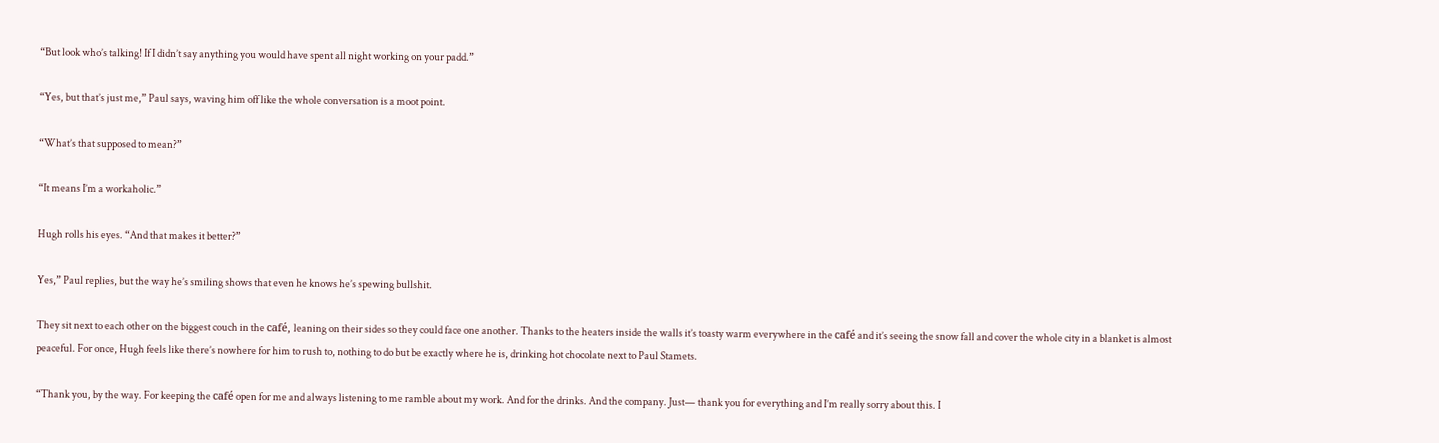“But look who’s talking! If I didn’t say anything you would have spent all night working on your padd.”

“Yes, but that’s just me,” Paul says, waving him off like the whole conversation is a moot point.

“What’s that supposed to mean?”

“It means I’m a workaholic.”

Hugh rolls his eyes. “And that makes it better?”

Yes,” Paul replies, but the way he’s smiling shows that even he knows he’s spewing bullshit.

They sit next to each other on the biggest couch in the café, leaning on their sides so they could face one another. Thanks to the heaters inside the walls it’s toasty warm everywhere in the café and it’s seeing the snow fall and cover the whole city in a blanket is almost peaceful. For once, Hugh feels like there’s nowhere for him to rush to, nothing to do but be exactly where he is, drinking hot chocolate next to Paul Stamets.

“Thank you, by the way. For keeping the café open for me and always listening to me ramble about my work. And for the drinks. And the company. Just— thank you for everything and I’m really sorry about this. I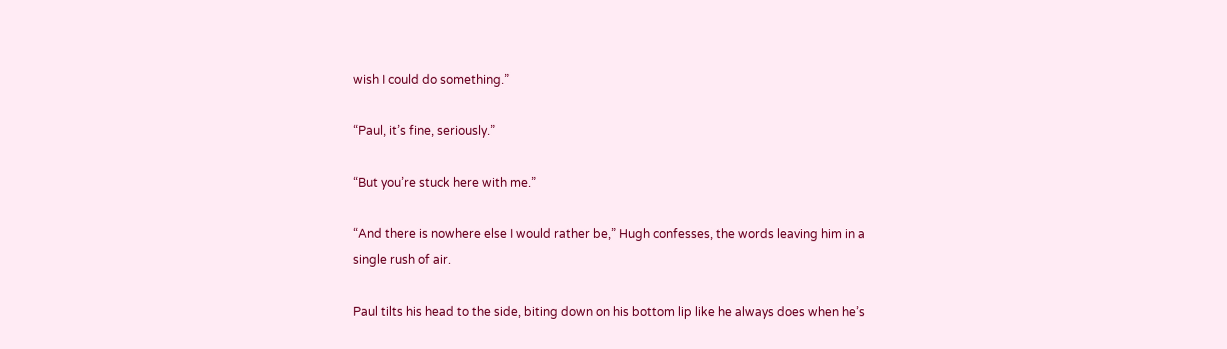wish I could do something.”

“Paul, it’s fine, seriously.”

“But you’re stuck here with me.”

“And there is nowhere else I would rather be,” Hugh confesses, the words leaving him in a single rush of air.

Paul tilts his head to the side, biting down on his bottom lip like he always does when he’s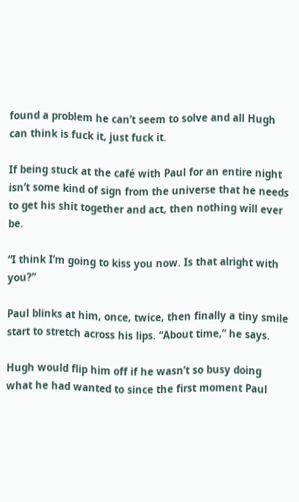found a problem he can’t seem to solve and all Hugh can think is fuck it, just fuck it.

If being stuck at the café with Paul for an entire night isn’t some kind of sign from the universe that he needs to get his shit together and act, then nothing will ever be.

“I think I’m going to kiss you now. Is that alright with you?”

Paul blinks at him, once, twice, then finally a tiny smile start to stretch across his lips. “About time,” he says.

Hugh would flip him off if he wasn’t so busy doing what he had wanted to since the first moment Paul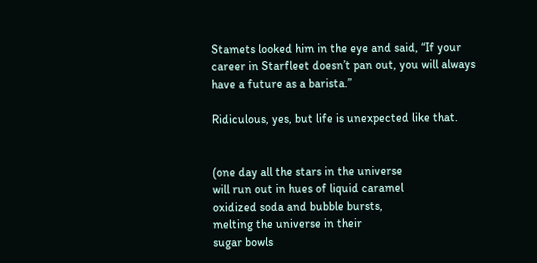Stamets looked him in the eye and said, “If your career in Starfleet doesn’t pan out, you will always have a future as a barista.”

Ridiculous, yes, but life is unexpected like that.


(one day all the stars in the universe
will run out in hues of liquid caramel
oxidized soda and bubble bursts,
melting the universe in their
sugar bowls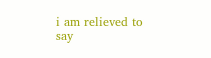i am relieved to say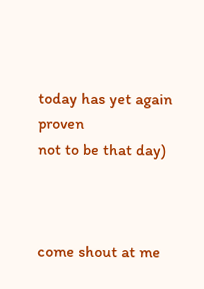today has yet again proven
not to be that day)



come shout at me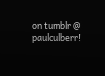on tumblr @ paulculberr!